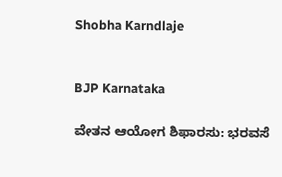Shobha Karndlaje


BJP Karnataka

ವೇತನ ಆಯೋಗ ಶಿಫಾರಸು: ಭರವಸೆ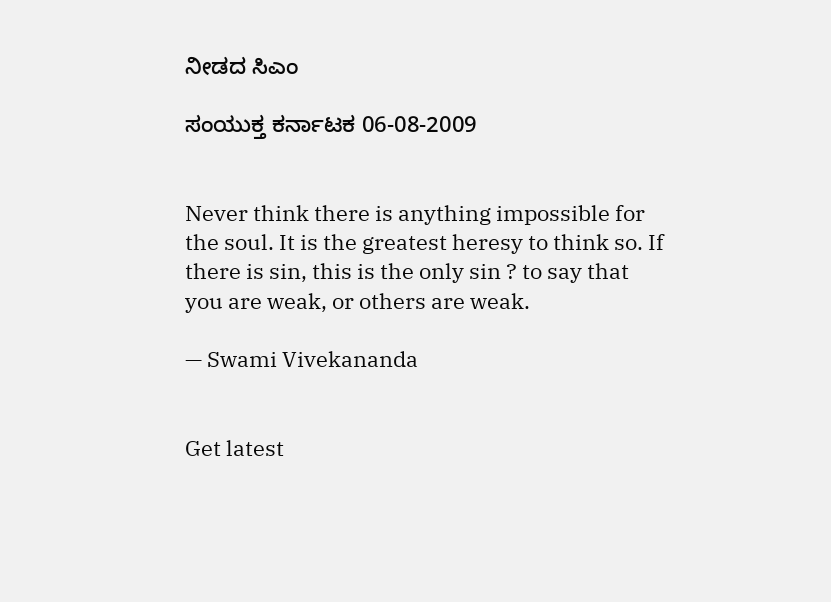ನೀಡದ ಸಿಎಂ

ಸಂಯುಕ್ತ ಕರ್ನಾಟಕ 06-08-2009


Never think there is anything impossible for the soul. It is the greatest heresy to think so. If there is sin, this is the only sin ? to say that you are weak, or others are weak.

— Swami Vivekananda


Get latest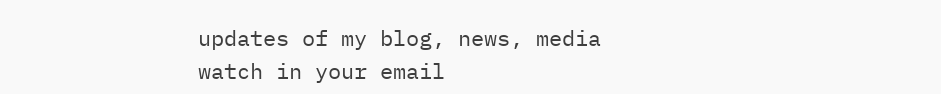updates of my blog, news, media watch in your email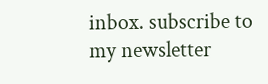inbox. subscribe to my newsletter